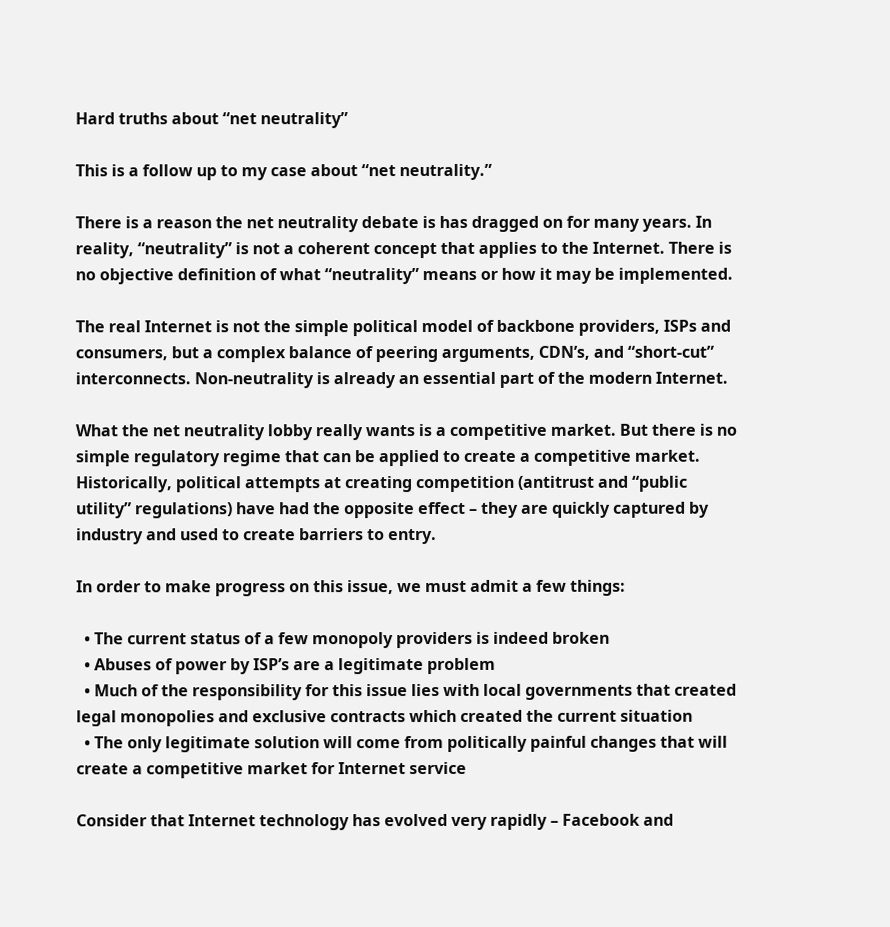Hard truths about “net neutrality”

This is a follow up to my case about “net neutrality.”

There is a reason the net neutrality debate is has dragged on for many years. In reality, “neutrality” is not a coherent concept that applies to the Internet. There is no objective definition of what “neutrality” means or how it may be implemented.

The real Internet is not the simple political model of backbone providers, ISPs and consumers, but a complex balance of peering arguments, CDN’s, and “short-cut” interconnects. Non-neutrality is already an essential part of the modern Internet.

What the net neutrality lobby really wants is a competitive market. But there is no simple regulatory regime that can be applied to create a competitive market. Historically, political attempts at creating competition (antitrust and “public utility” regulations) have had the opposite effect – they are quickly captured by industry and used to create barriers to entry.

In order to make progress on this issue, we must admit a few things:

  • The current status of a few monopoly providers is indeed broken
  • Abuses of power by ISP’s are a legitimate problem
  • Much of the responsibility for this issue lies with local governments that created legal monopolies and exclusive contracts which created the current situation
  • The only legitimate solution will come from politically painful changes that will create a competitive market for Internet service

Consider that Internet technology has evolved very rapidly – Facebook and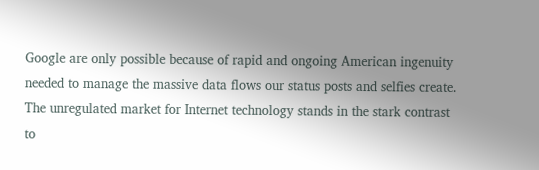Google are only possible because of rapid and ongoing American ingenuity needed to manage the massive data flows our status posts and selfies create. The unregulated market for Internet technology stands in the stark contrast to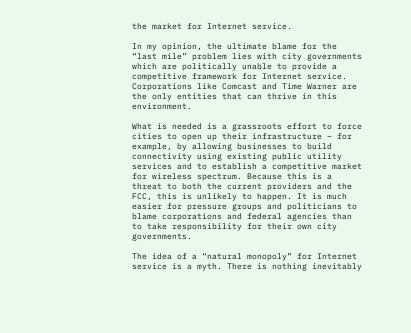the market for Internet service.

In my opinion, the ultimate blame for the “last mile” problem lies with city governments which are politically unable to provide a competitive framework for Internet service. Corporations like Comcast and Time Warner are the only entities that can thrive in this environment.

What is needed is a grassroots effort to force cities to open up their infrastructure – for example, by allowing businesses to build connectivity using existing public utility services and to establish a competitive market for wireless spectrum. Because this is a threat to both the current providers and the FCC, this is unlikely to happen. It is much easier for pressure groups and politicians to blame corporations and federal agencies than to take responsibility for their own city governments.

The idea of a “natural monopoly” for Internet service is a myth. There is nothing inevitably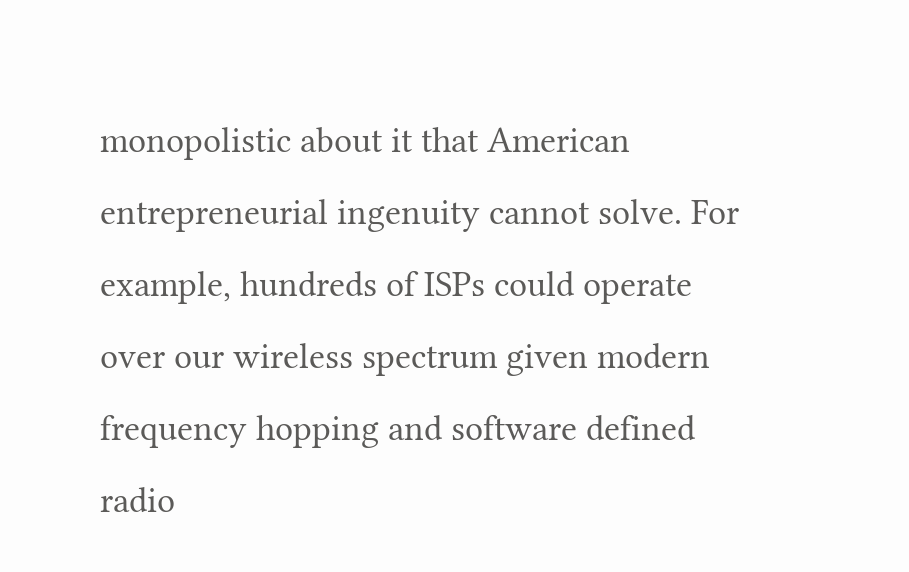monopolistic about it that American entrepreneurial ingenuity cannot solve. For example, hundreds of ISPs could operate over our wireless spectrum given modern frequency hopping and software defined radio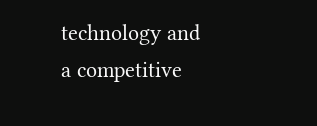technology and a competitive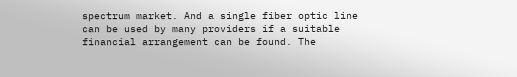spectrum market. And a single fiber optic line can be used by many providers if a suitable financial arrangement can be found. The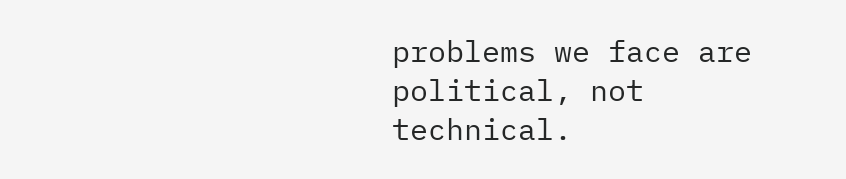problems we face are political, not technical.